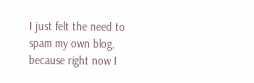I just felt the need to spam my own blog, because right now I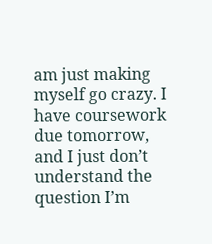am just making myself go crazy. I have coursework due tomorrow, and I just don’t understand the question I’m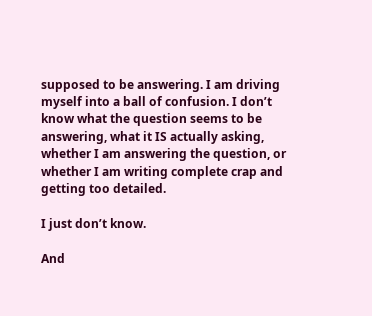supposed to be answering. I am driving myself into a ball of confusion. I don’t know what the question seems to be answering, what it IS actually asking, whether I am answering the question, or whether I am writing complete crap and getting too detailed.

I just don’t know.

And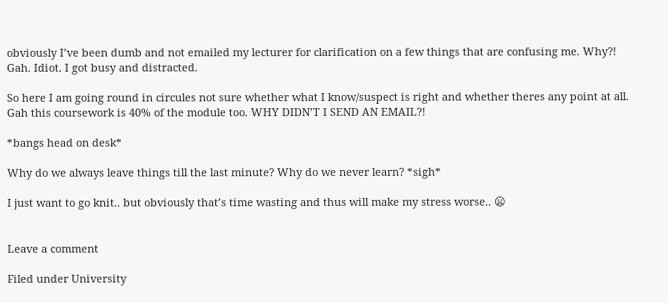obviously I’ve been dumb and not emailed my lecturer for clarification on a few things that are confusing me. Why?! Gah. Idiot. I got busy and distracted.

So here I am going round in circules not sure whether what I know/suspect is right and whether theres any point at all. Gah this coursework is 40% of the module too. WHY DIDN’T I SEND AN EMAIL?!

*bangs head on desk*

Why do we always leave things till the last minute? Why do we never learn? *sigh*

I just want to go knit.. but obviously that’s time wasting and thus will make my stress worse.. 😦


Leave a comment

Filed under University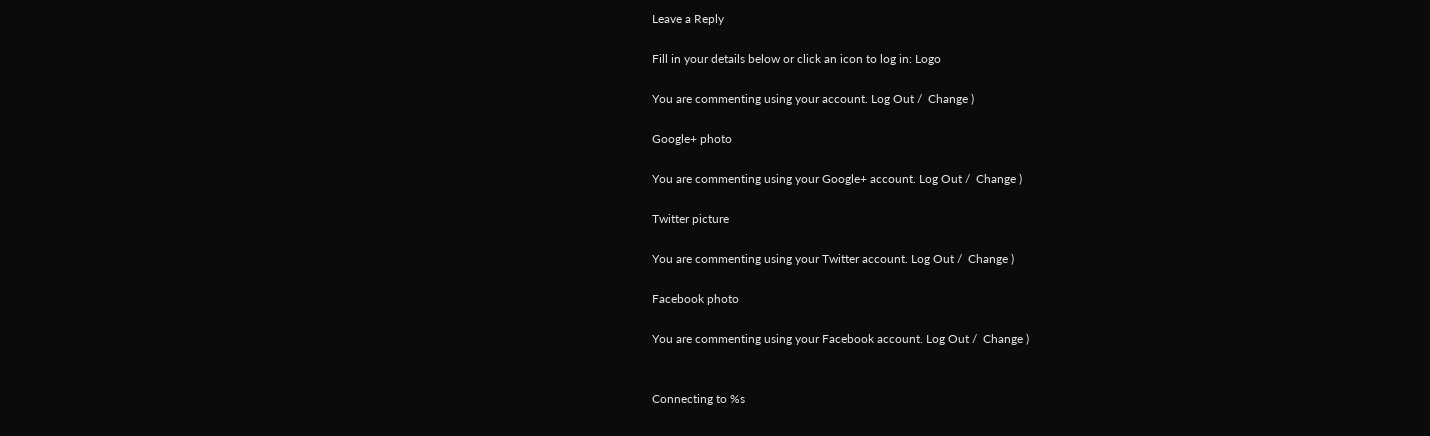Leave a Reply

Fill in your details below or click an icon to log in: Logo

You are commenting using your account. Log Out /  Change )

Google+ photo

You are commenting using your Google+ account. Log Out /  Change )

Twitter picture

You are commenting using your Twitter account. Log Out /  Change )

Facebook photo

You are commenting using your Facebook account. Log Out /  Change )


Connecting to %s